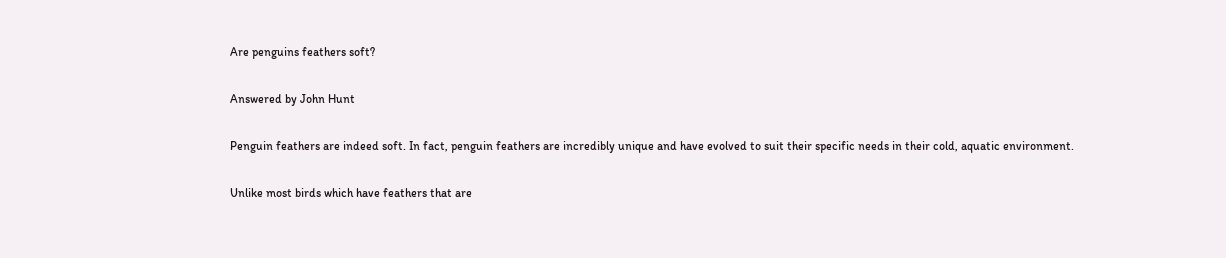Are penguins feathers soft?

Answered by John Hunt

Penguin feathers are indeed soft. In fact, penguin feathers are incredibly unique and have evolved to suit their specific needs in their cold, aquatic environment.

Unlike most birds which have feathers that are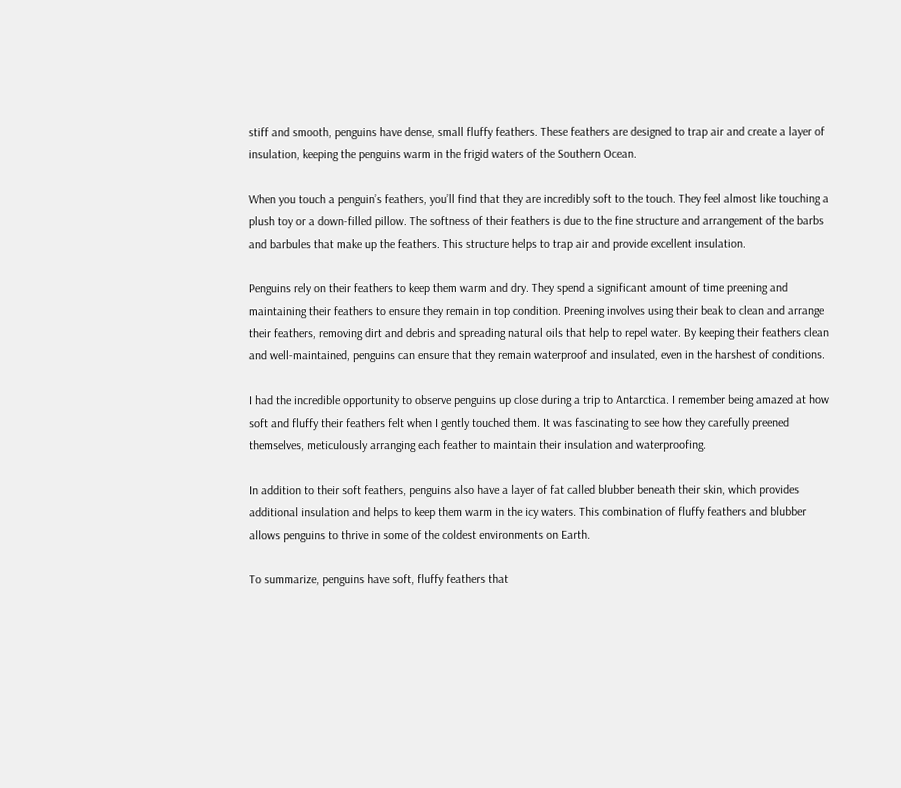stiff and smooth, penguins have dense, small fluffy feathers. These feathers are designed to trap air and create a layer of insulation, keeping the penguins warm in the frigid waters of the Southern Ocean.

When you touch a penguin’s feathers, you’ll find that they are incredibly soft to the touch. They feel almost like touching a plush toy or a down-filled pillow. The softness of their feathers is due to the fine structure and arrangement of the barbs and barbules that make up the feathers. This structure helps to trap air and provide excellent insulation.

Penguins rely on their feathers to keep them warm and dry. They spend a significant amount of time preening and maintaining their feathers to ensure they remain in top condition. Preening involves using their beak to clean and arrange their feathers, removing dirt and debris and spreading natural oils that help to repel water. By keeping their feathers clean and well-maintained, penguins can ensure that they remain waterproof and insulated, even in the harshest of conditions.

I had the incredible opportunity to observe penguins up close during a trip to Antarctica. I remember being amazed at how soft and fluffy their feathers felt when I gently touched them. It was fascinating to see how they carefully preened themselves, meticulously arranging each feather to maintain their insulation and waterproofing.

In addition to their soft feathers, penguins also have a layer of fat called blubber beneath their skin, which provides additional insulation and helps to keep them warm in the icy waters. This combination of fluffy feathers and blubber allows penguins to thrive in some of the coldest environments on Earth.

To summarize, penguins have soft, fluffy feathers that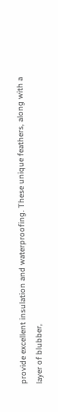provide excellent insulation and waterproofing. These unique feathers, along with a layer of blubber,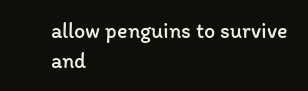allow penguins to survive and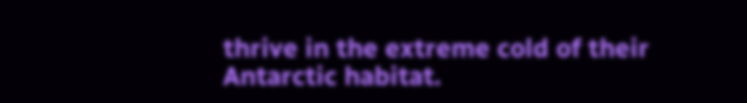thrive in the extreme cold of their Antarctic habitat.